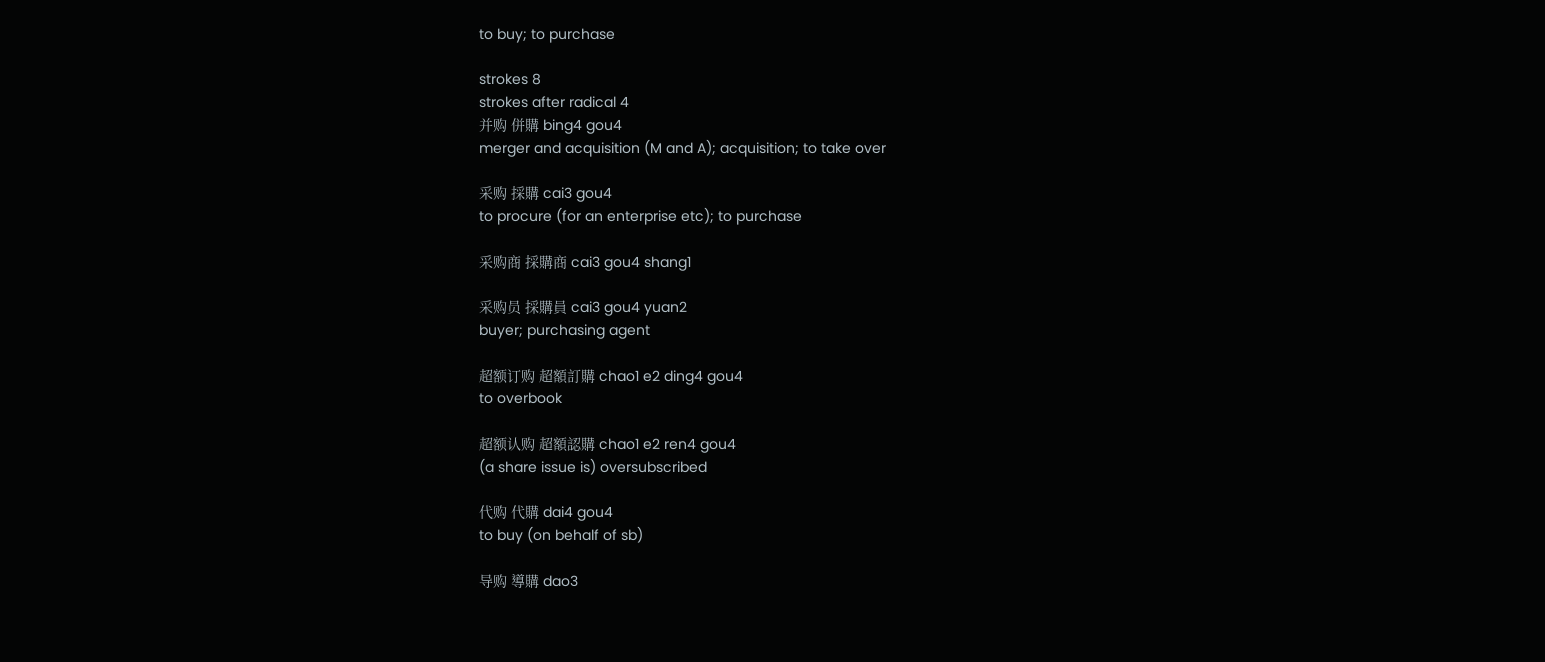to buy; to purchase

strokes 8
strokes after radical 4
并购 併購 bing4 gou4
merger and acquisition (M and A); acquisition; to take over

采购 採購 cai3 gou4
to procure (for an enterprise etc); to purchase

采购商 採購商 cai3 gou4 shang1

采购员 採購員 cai3 gou4 yuan2
buyer; purchasing agent

超额订购 超額訂購 chao1 e2 ding4 gou4
to overbook

超额认购 超額認購 chao1 e2 ren4 gou4
(a share issue is) oversubscribed

代购 代購 dai4 gou4
to buy (on behalf of sb)

导购 導購 dao3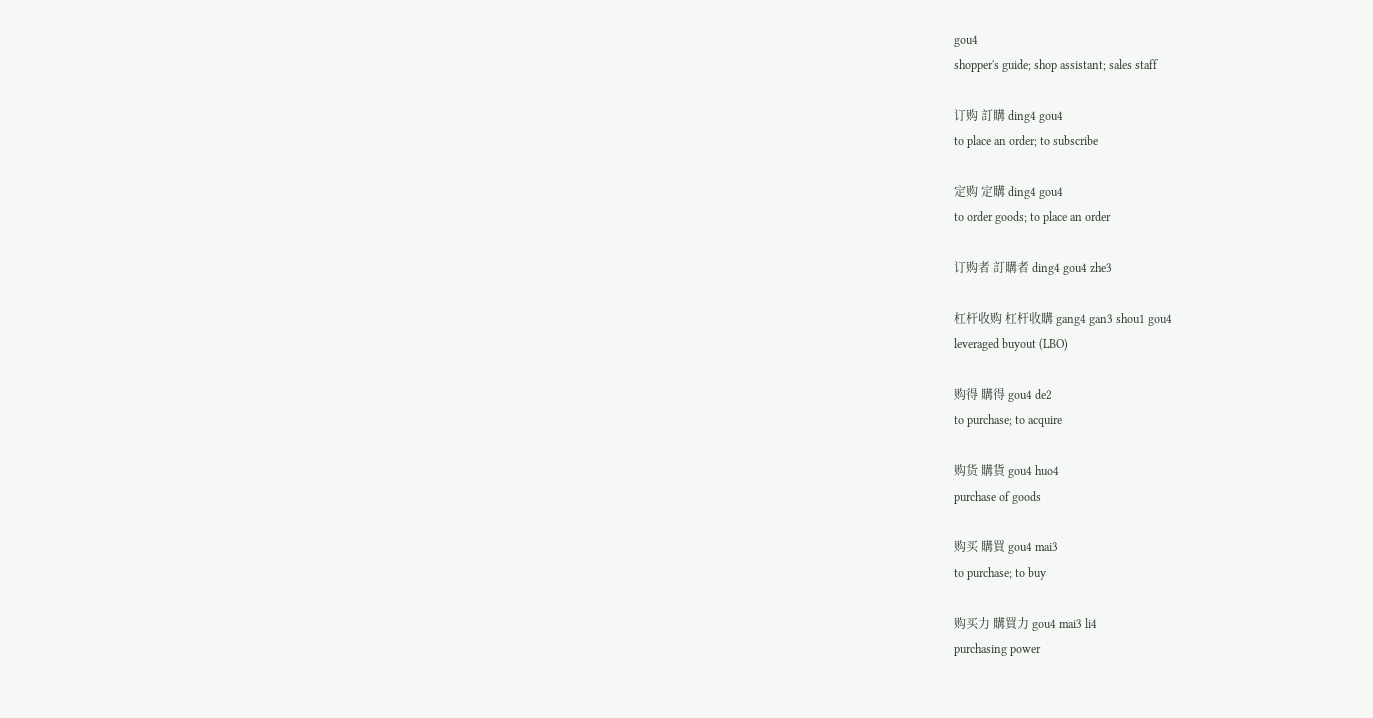gou4
shopper's guide; shop assistant; sales staff

订购 訂購 ding4 gou4
to place an order; to subscribe

定购 定購 ding4 gou4
to order goods; to place an order

订购者 訂購者 ding4 gou4 zhe3

杠杆收购 杠杆收購 gang4 gan3 shou1 gou4
leveraged buyout (LBO)

购得 購得 gou4 de2
to purchase; to acquire

购货 購貨 gou4 huo4
purchase of goods

购买 購買 gou4 mai3
to purchase; to buy

购买力 購買力 gou4 mai3 li4
purchasing power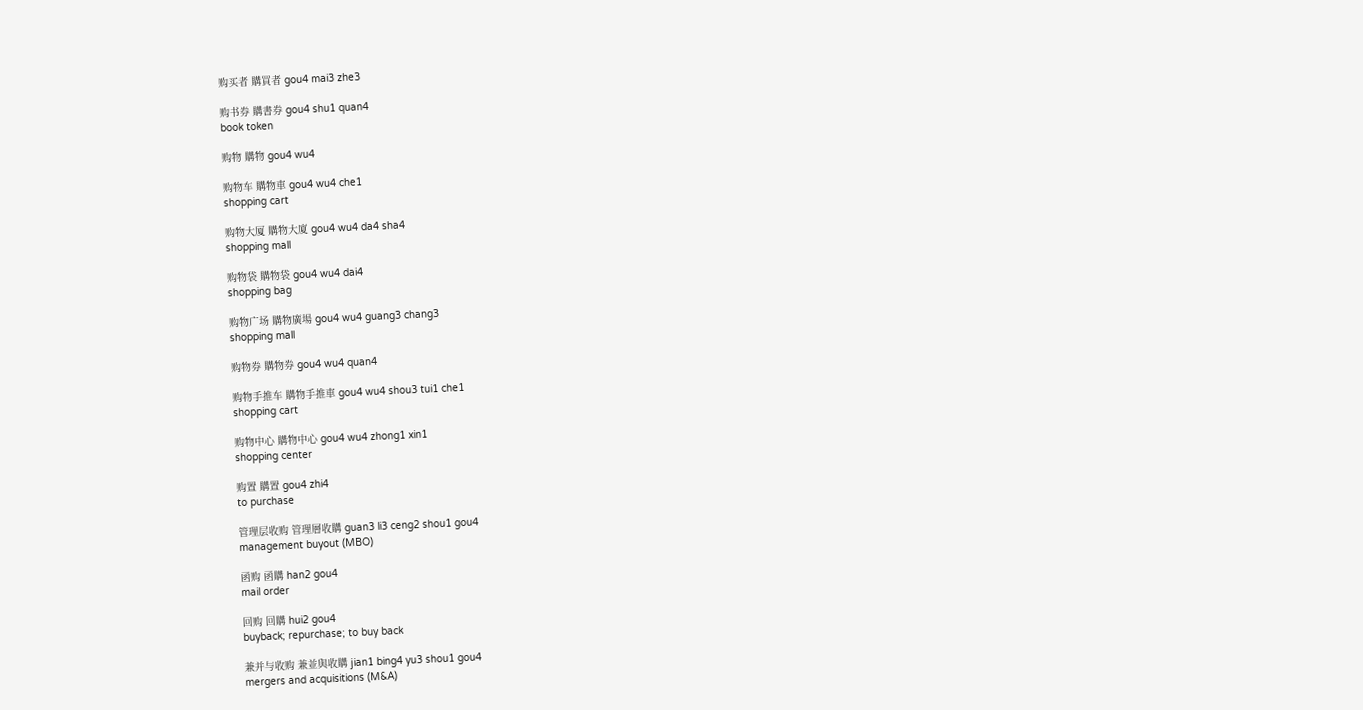购买者 購買者 gou4 mai3 zhe3

购书券 購書券 gou4 shu1 quan4
book token

购物 購物 gou4 wu4

购物车 購物車 gou4 wu4 che1
shopping cart

购物大厦 購物大廈 gou4 wu4 da4 sha4
shopping mall

购物袋 購物袋 gou4 wu4 dai4
shopping bag

购物广场 購物廣場 gou4 wu4 guang3 chang3
shopping mall

购物券 購物券 gou4 wu4 quan4

购物手推车 購物手推車 gou4 wu4 shou3 tui1 che1
shopping cart

购物中心 購物中心 gou4 wu4 zhong1 xin1
shopping center

购置 購置 gou4 zhi4
to purchase

管理层收购 管理層收購 guan3 li3 ceng2 shou1 gou4
management buyout (MBO)

函购 函購 han2 gou4
mail order

回购 回購 hui2 gou4
buyback; repurchase; to buy back

兼并与收购 兼並與收購 jian1 bing4 yu3 shou1 gou4
mergers and acquisitions (M&A)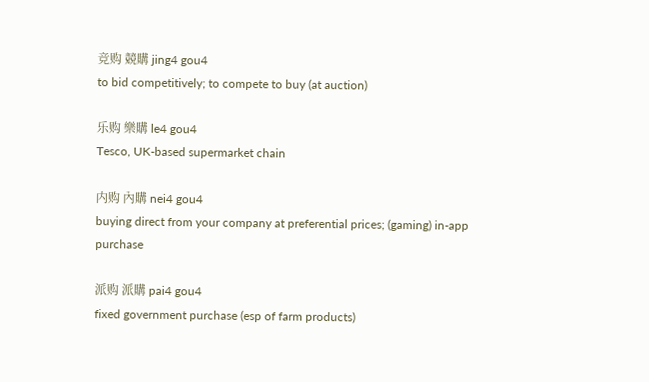竞购 競購 jing4 gou4
to bid competitively; to compete to buy (at auction)

乐购 樂購 le4 gou4
Tesco, UK-based supermarket chain

内购 內購 nei4 gou4
buying direct from your company at preferential prices; (gaming) in-app purchase

派购 派購 pai4 gou4
fixed government purchase (esp of farm products)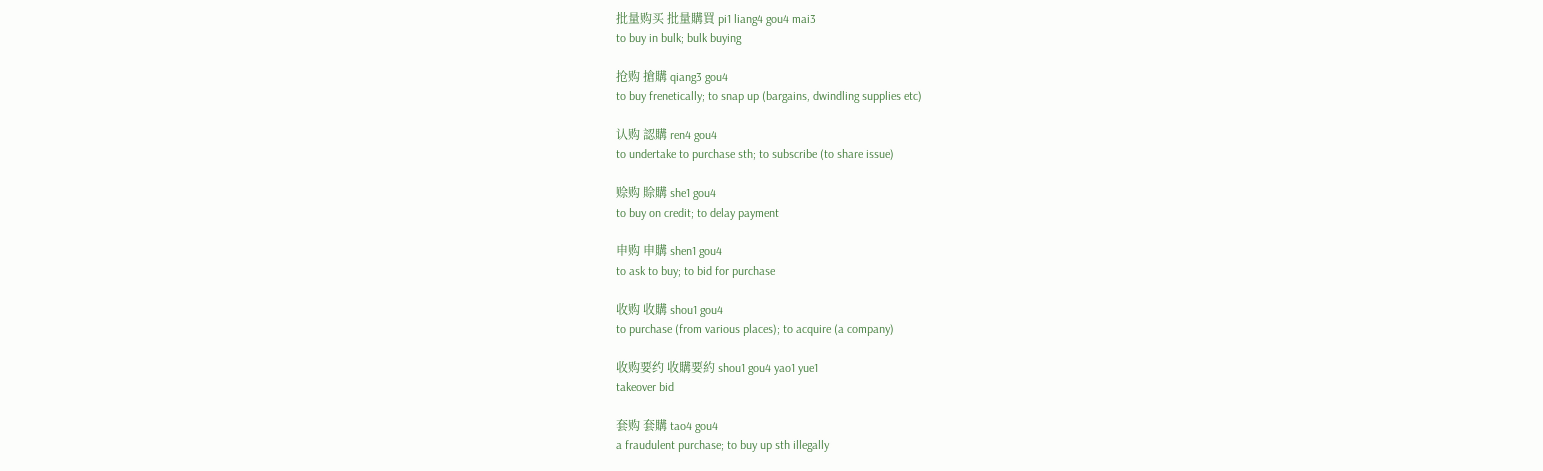批量购买 批量購買 pi1 liang4 gou4 mai3
to buy in bulk; bulk buying

抢购 搶購 qiang3 gou4
to buy frenetically; to snap up (bargains, dwindling supplies etc)

认购 認購 ren4 gou4
to undertake to purchase sth; to subscribe (to share issue)

赊购 賒購 she1 gou4
to buy on credit; to delay payment

申购 申購 shen1 gou4
to ask to buy; to bid for purchase

收购 收購 shou1 gou4
to purchase (from various places); to acquire (a company)

收购要约 收購要約 shou1 gou4 yao1 yue1
takeover bid

套购 套購 tao4 gou4
a fraudulent purchase; to buy up sth illegally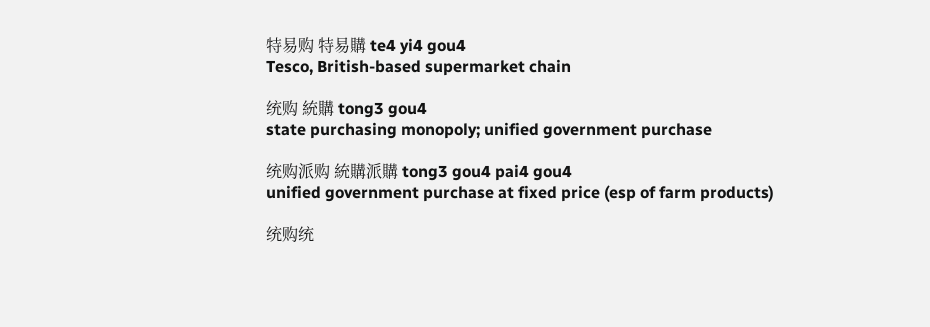特易购 特易購 te4 yi4 gou4
Tesco, British-based supermarket chain

统购 統購 tong3 gou4
state purchasing monopoly; unified government purchase

统购派购 統購派購 tong3 gou4 pai4 gou4
unified government purchase at fixed price (esp of farm products)

统购统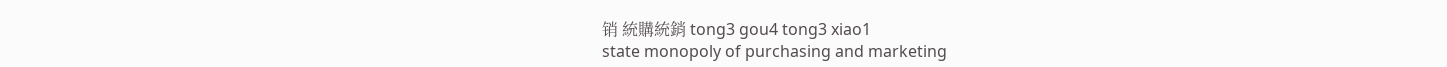销 統購統銷 tong3 gou4 tong3 xiao1
state monopoly of purchasing and marketing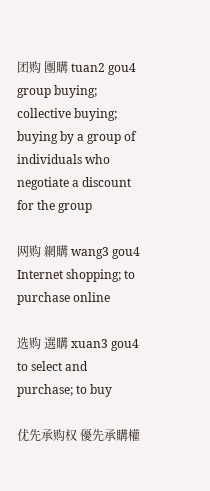团购 團購 tuan2 gou4
group buying; collective buying; buying by a group of individuals who negotiate a discount for the group

网购 網購 wang3 gou4
Internet shopping; to purchase online

选购 選購 xuan3 gou4
to select and purchase; to buy

优先承购权 優先承購權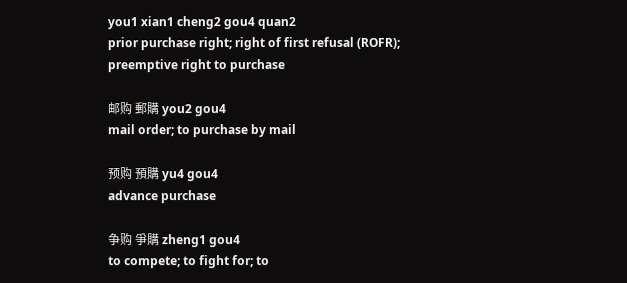you1 xian1 cheng2 gou4 quan2
prior purchase right; right of first refusal (ROFR); preemptive right to purchase

邮购 郵購 you2 gou4
mail order; to purchase by mail

预购 預購 yu4 gou4
advance purchase

争购 爭購 zheng1 gou4
to compete; to fight for; to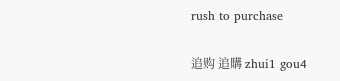rush to purchase

追购 追購 zhui1 gou4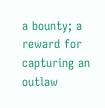a bounty; a reward for capturing an outlaw